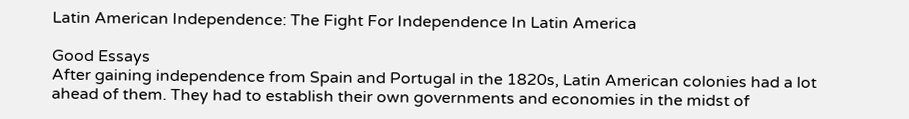Latin American Independence: The Fight For Independence In Latin America

Good Essays
After gaining independence from Spain and Portugal in the 1820s, Latin American colonies had a lot ahead of them. They had to establish their own governments and economies in the midst of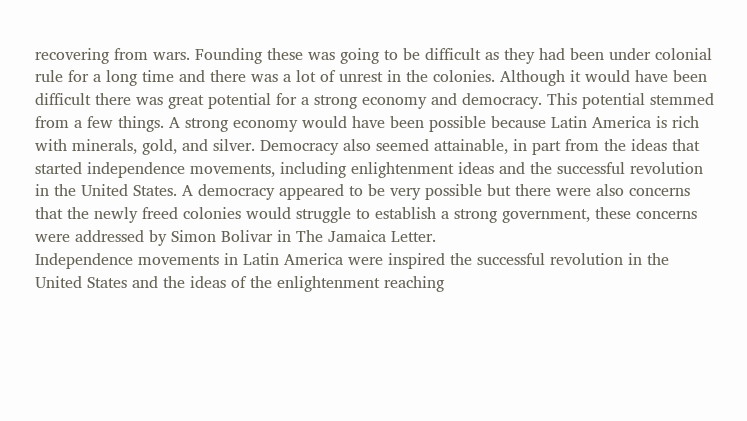recovering from wars. Founding these was going to be difficult as they had been under colonial rule for a long time and there was a lot of unrest in the colonies. Although it would have been difficult there was great potential for a strong economy and democracy. This potential stemmed from a few things. A strong economy would have been possible because Latin America is rich with minerals, gold, and silver. Democracy also seemed attainable, in part from the ideas that started independence movements, including enlightenment ideas and the successful revolution in the United States. A democracy appeared to be very possible but there were also concerns that the newly freed colonies would struggle to establish a strong government, these concerns were addressed by Simon Bolivar in The Jamaica Letter.
Independence movements in Latin America were inspired the successful revolution in the United States and the ideas of the enlightenment reaching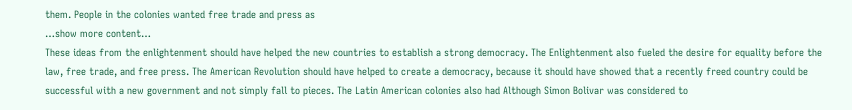them. People in the colonies wanted free trade and press as
…show more content…
These ideas from the enlightenment should have helped the new countries to establish a strong democracy. The Enlightenment also fueled the desire for equality before the law, free trade, and free press. The American Revolution should have helped to create a democracy, because it should have showed that a recently freed country could be successful with a new government and not simply fall to pieces. The Latin American colonies also had Although Simon Bolivar was considered to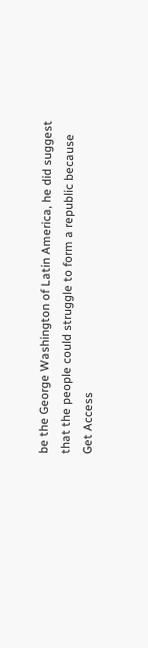be the George Washington of Latin America, he did suggest that the people could struggle to form a republic because
Get Access